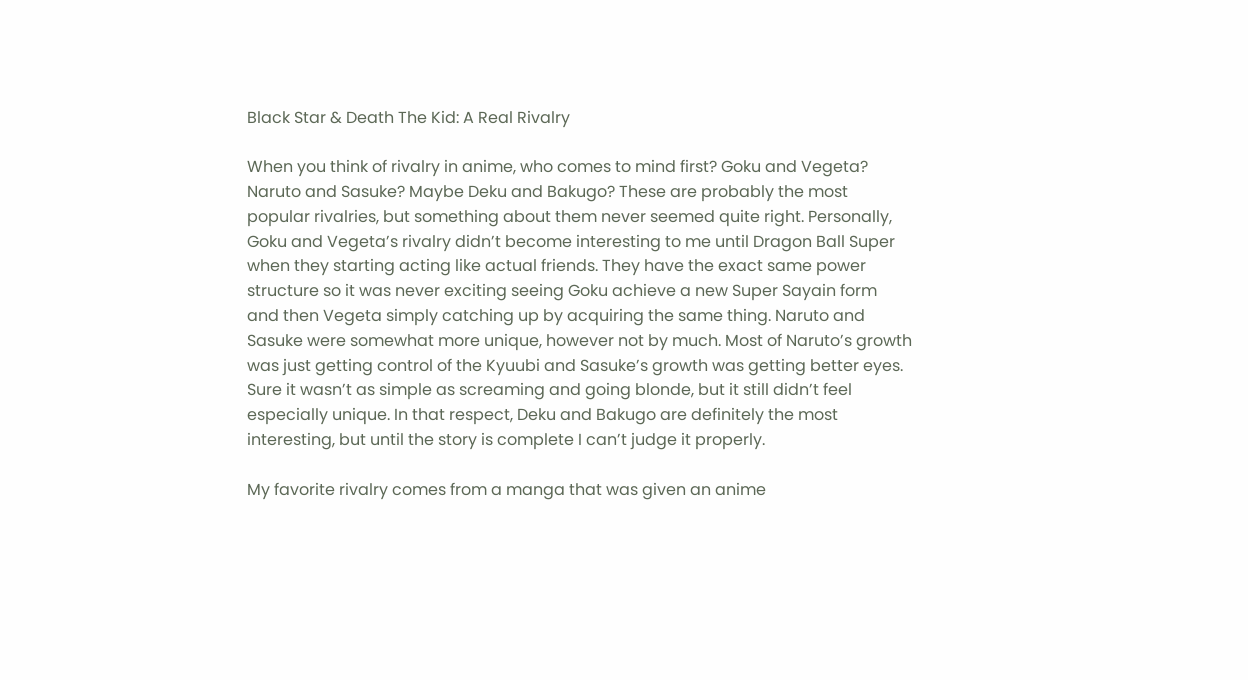Black Star & Death The Kid: A Real Rivalry

When you think of rivalry in anime, who comes to mind first? Goku and Vegeta? Naruto and Sasuke? Maybe Deku and Bakugo? These are probably the most popular rivalries, but something about them never seemed quite right. Personally, Goku and Vegeta’s rivalry didn’t become interesting to me until Dragon Ball Super when they starting acting like actual friends. They have the exact same power structure so it was never exciting seeing Goku achieve a new Super Sayain form and then Vegeta simply catching up by acquiring the same thing. Naruto and Sasuke were somewhat more unique, however not by much. Most of Naruto’s growth was just getting control of the Kyuubi and Sasuke’s growth was getting better eyes. Sure it wasn’t as simple as screaming and going blonde, but it still didn’t feel especially unique. In that respect, Deku and Bakugo are definitely the most interesting, but until the story is complete I can’t judge it properly.

My favorite rivalry comes from a manga that was given an anime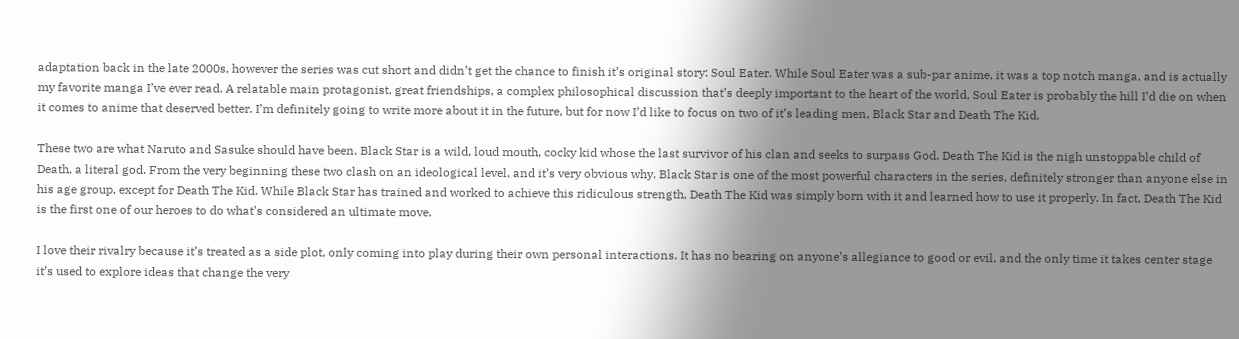adaptation back in the late 2000s, however the series was cut short and didn’t get the chance to finish it’s original story: Soul Eater. While Soul Eater was a sub-par anime, it was a top notch manga, and is actually my favorite manga I’ve ever read. A relatable main protagonist, great friendships, a complex philosophical discussion that’s deeply important to the heart of the world, Soul Eater is probably the hill I’d die on when it comes to anime that deserved better. I’m definitely going to write more about it in the future, but for now I’d like to focus on two of it’s leading men, Black Star and Death The Kid.

These two are what Naruto and Sasuke should have been. Black Star is a wild, loud mouth, cocky kid whose the last survivor of his clan and seeks to surpass God. Death The Kid is the nigh unstoppable child of Death, a literal god. From the very beginning these two clash on an ideological level, and it’s very obvious why. Black Star is one of the most powerful characters in the series, definitely stronger than anyone else in his age group, except for Death The Kid. While Black Star has trained and worked to achieve this ridiculous strength, Death The Kid was simply born with it and learned how to use it properly. In fact, Death The Kid is the first one of our heroes to do what’s considered an ultimate move.

I love their rivalry because it’s treated as a side plot, only coming into play during their own personal interactions. It has no bearing on anyone’s allegiance to good or evil, and the only time it takes center stage it’s used to explore ideas that change the very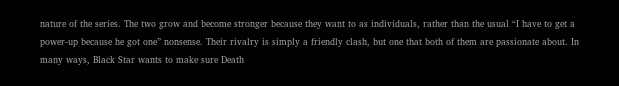nature of the series. The two grow and become stronger because they want to as individuals, rather than the usual “I have to get a power-up because he got one” nonsense. Their rivalry is simply a friendly clash, but one that both of them are passionate about. In many ways, Black Star wants to make sure Death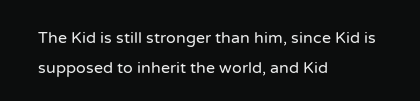The Kid is still stronger than him, since Kid is supposed to inherit the world, and Kid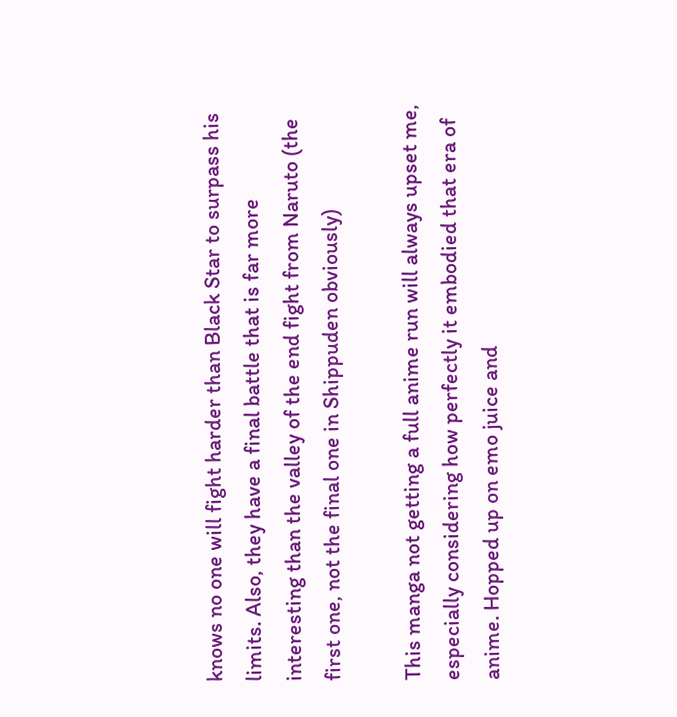knows no one will fight harder than Black Star to surpass his limits. Also, they have a final battle that is far more interesting than the valley of the end fight from Naruto (the first one, not the final one in Shippuden obviously)

This manga not getting a full anime run will always upset me, especially considering how perfectly it embodied that era of anime. Hopped up on emo juice and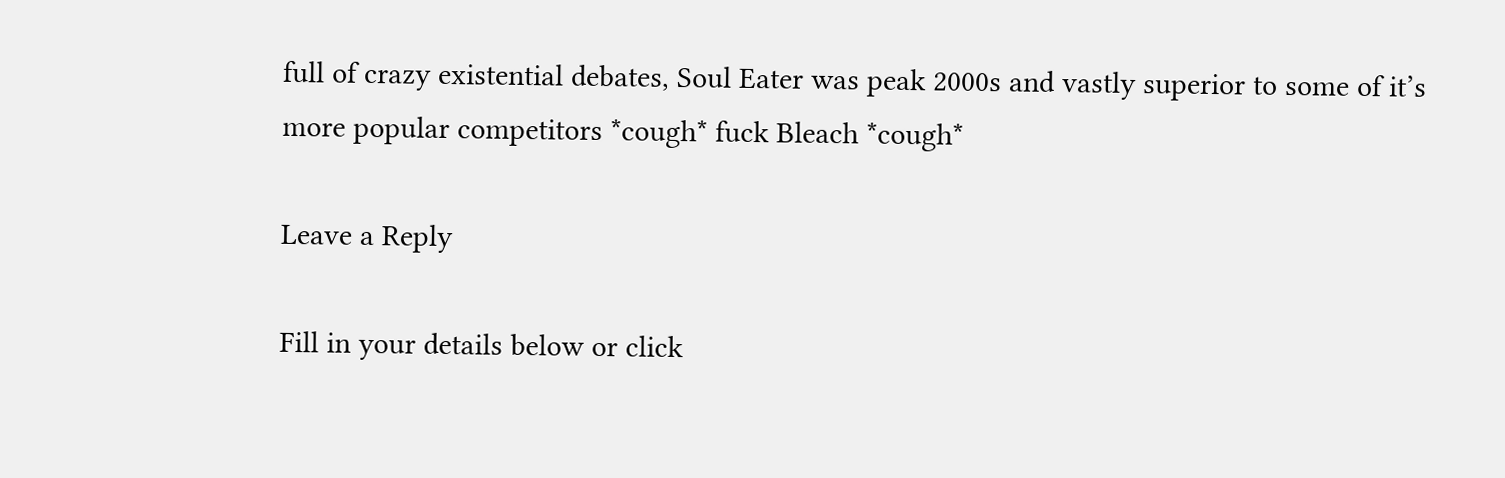full of crazy existential debates, Soul Eater was peak 2000s and vastly superior to some of it’s more popular competitors *cough* fuck Bleach *cough*

Leave a Reply

Fill in your details below or click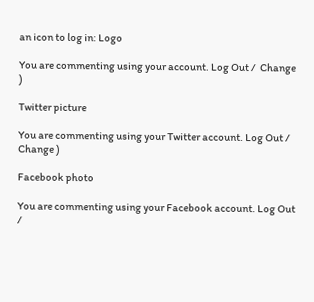an icon to log in: Logo

You are commenting using your account. Log Out /  Change )

Twitter picture

You are commenting using your Twitter account. Log Out /  Change )

Facebook photo

You are commenting using your Facebook account. Log Out /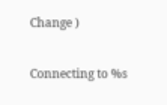Change )

Connecting to %s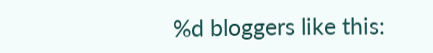%d bloggers like this: